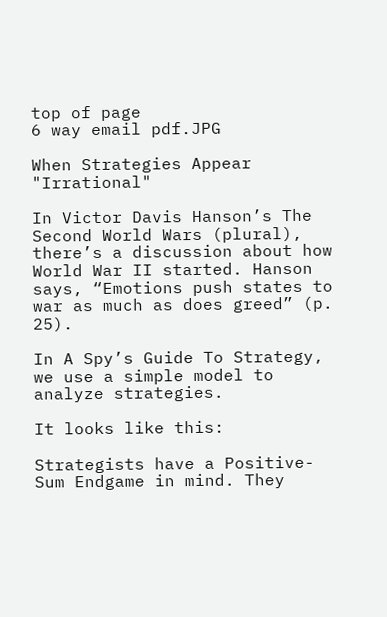top of page
6 way email pdf.JPG

When Strategies Appear "Irrational"

In Victor Davis Hanson’s The Second World Wars (plural), there’s a discussion about how World War II started. Hanson says, “Emotions push states to war as much as does greed” (p. 25).

In A Spy’s Guide To Strategy, we use a simple model to analyze strategies.

It looks like this:

Strategists have a Positive-Sum Endgame in mind. They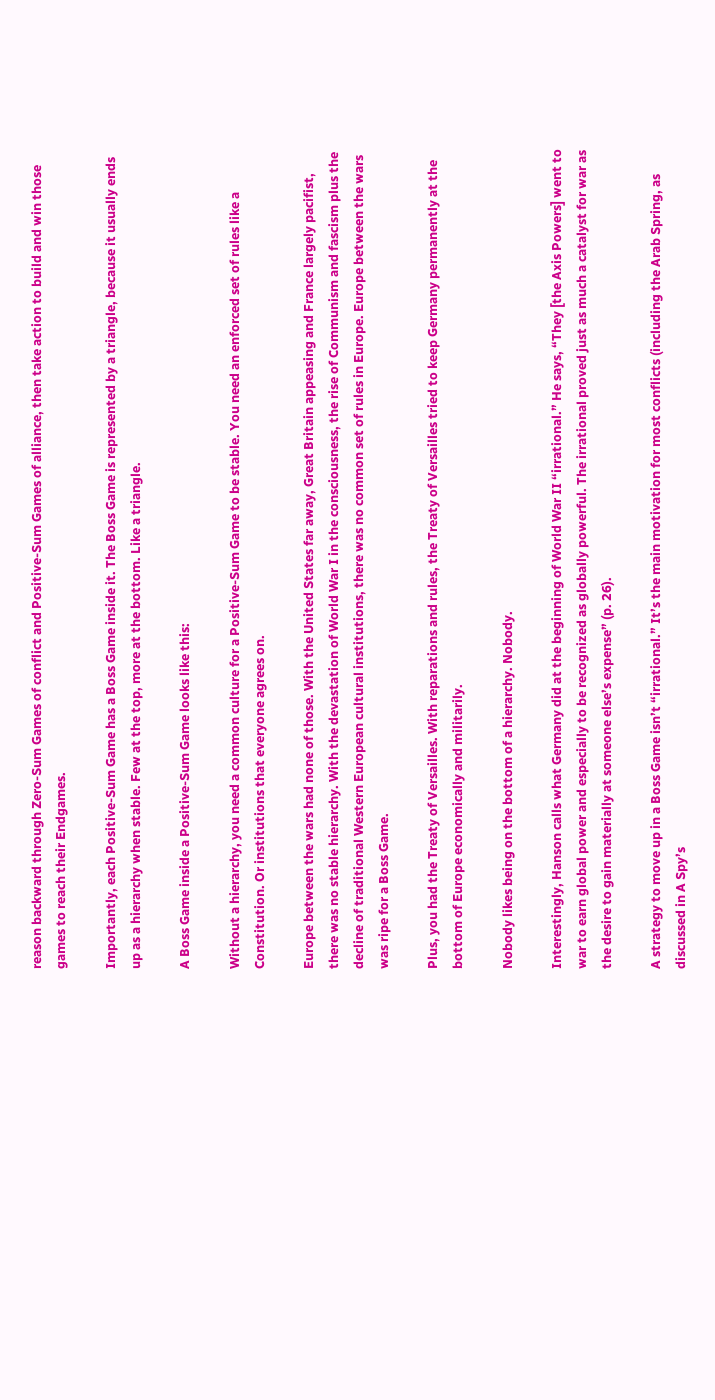reason backward through Zero-Sum Games of conflict and Positive-Sum Games of alliance, then take action to build and win those games to reach their Endgames.

Importantly, each Positive-Sum Game has a Boss Game inside it. The Boss Game is represented by a triangle, because it usually ends up as a hierarchy when stable. Few at the top, more at the bottom. Like a triangle.

A Boss Game inside a Positive-Sum Game looks like this:

Without a hierarchy, you need a common culture for a Positive-Sum Game to be stable. You need an enforced set of rules like a Constitution. Or institutions that everyone agrees on.

Europe between the wars had none of those. With the United States far away, Great Britain appeasing and France largely pacifist, there was no stable hierarchy. With the devastation of World War I in the consciousness, the rise of Communism and fascism plus the decline of traditional Western European cultural institutions, there was no common set of rules in Europe. Europe between the wars was ripe for a Boss Game.

Plus, you had the Treaty of Versailles. With reparations and rules, the Treaty of Versailles tried to keep Germany permanently at the bottom of Europe economically and militarily.

Nobody likes being on the bottom of a hierarchy. Nobody.

Interestingly, Hanson calls what Germany did at the beginning of World War II “irrational.” He says, “They [the Axis Powers] went to war to earn global power and especially to be recognized as globally powerful. The irrational proved just as much a catalyst for war as the desire to gain materially at someone else’s expense” (p. 26).

A strategy to move up in a Boss Game isn’t “irrational.” It’s the main motivation for most conflicts (including the Arab Spring, as discussed in A Spy’s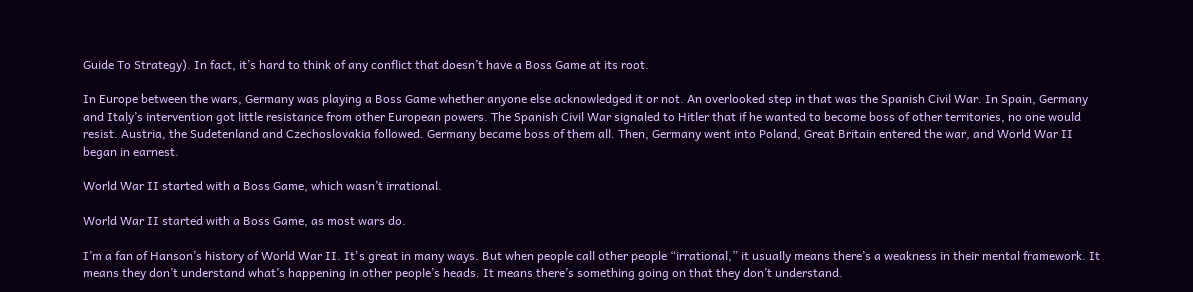Guide To Strategy). In fact, it’s hard to think of any conflict that doesn’t have a Boss Game at its root.

In Europe between the wars, Germany was playing a Boss Game whether anyone else acknowledged it or not. An overlooked step in that was the Spanish Civil War. In Spain, Germany and Italy’s intervention got little resistance from other European powers. The Spanish Civil War signaled to Hitler that if he wanted to become boss of other territories, no one would resist. Austria, the Sudetenland and Czechoslovakia followed. Germany became boss of them all. Then, Germany went into Poland, Great Britain entered the war, and World War II began in earnest.

World War II started with a Boss Game, which wasn’t irrational.

World War II started with a Boss Game, as most wars do.

I’m a fan of Hanson’s history of World War II. It's great in many ways. But when people call other people “irrational,” it usually means there’s a weakness in their mental framework. It means they don’t understand what’s happening in other people’s heads. It means there’s something going on that they don’t understand.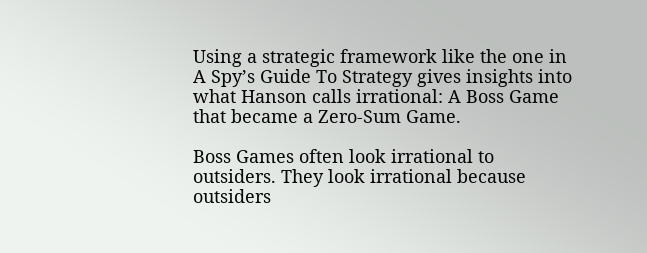Using a strategic framework like the one in A Spy’s Guide To Strategy gives insights into what Hanson calls irrational: A Boss Game that became a Zero-Sum Game.

Boss Games often look irrational to outsiders. They look irrational because outsiders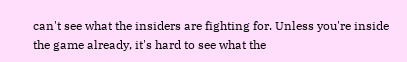can't see what the insiders are fighting for. Unless you're inside the game already, it's hard to see what the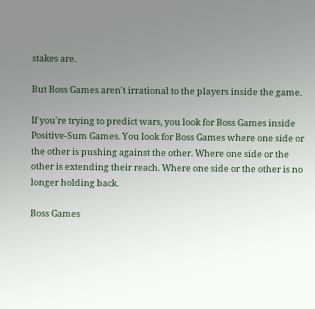stakes are.

But Boss Games aren't irrational to the players inside the game.

If you're trying to predict wars, you look for Boss Games inside Positive-Sum Games. You look for Boss Games where one side or the other is pushing against the other. Where one side or the other is extending their reach. Where one side or the other is no longer holding back.

Boss Games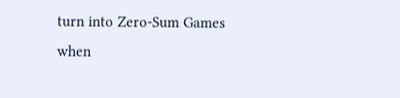turn into Zero-Sum Games when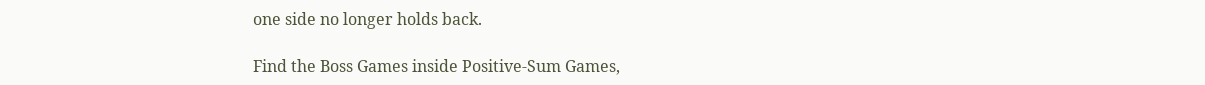one side no longer holds back.

Find the Boss Games inside Positive-Sum Games,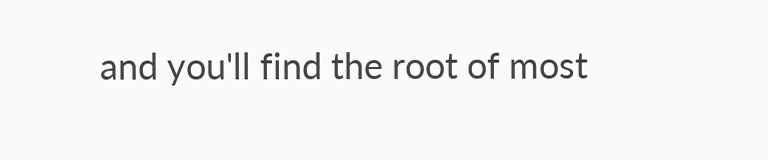and you'll find the root of most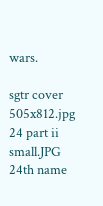wars.

sgtr cover 505x812.jpg
24 part ii small.JPG
24th name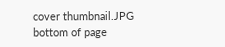cover thumbnail.JPG
bottom of page